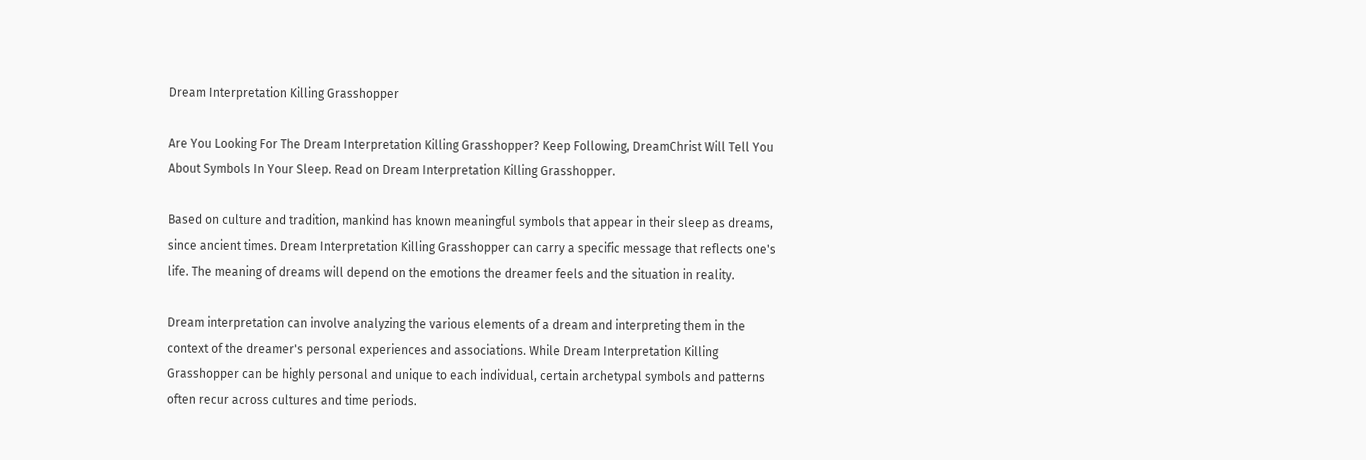Dream Interpretation Killing Grasshopper

Are You Looking For The Dream Interpretation Killing Grasshopper? Keep Following, DreamChrist Will Tell You About Symbols In Your Sleep. Read on Dream Interpretation Killing Grasshopper.

Based on culture and tradition, mankind has known meaningful symbols that appear in their sleep as dreams, since ancient times. Dream Interpretation Killing Grasshopper can carry a specific message that reflects one's life. The meaning of dreams will depend on the emotions the dreamer feels and the situation in reality.

Dream interpretation can involve analyzing the various elements of a dream and interpreting them in the context of the dreamer's personal experiences and associations. While Dream Interpretation Killing Grasshopper can be highly personal and unique to each individual, certain archetypal symbols and patterns often recur across cultures and time periods.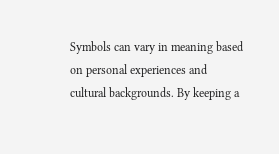Symbols can vary in meaning based on personal experiences and cultural backgrounds. By keeping a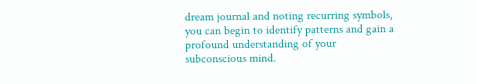dream journal and noting recurring symbols, you can begin to identify patterns and gain a profound understanding of your subconscious mind.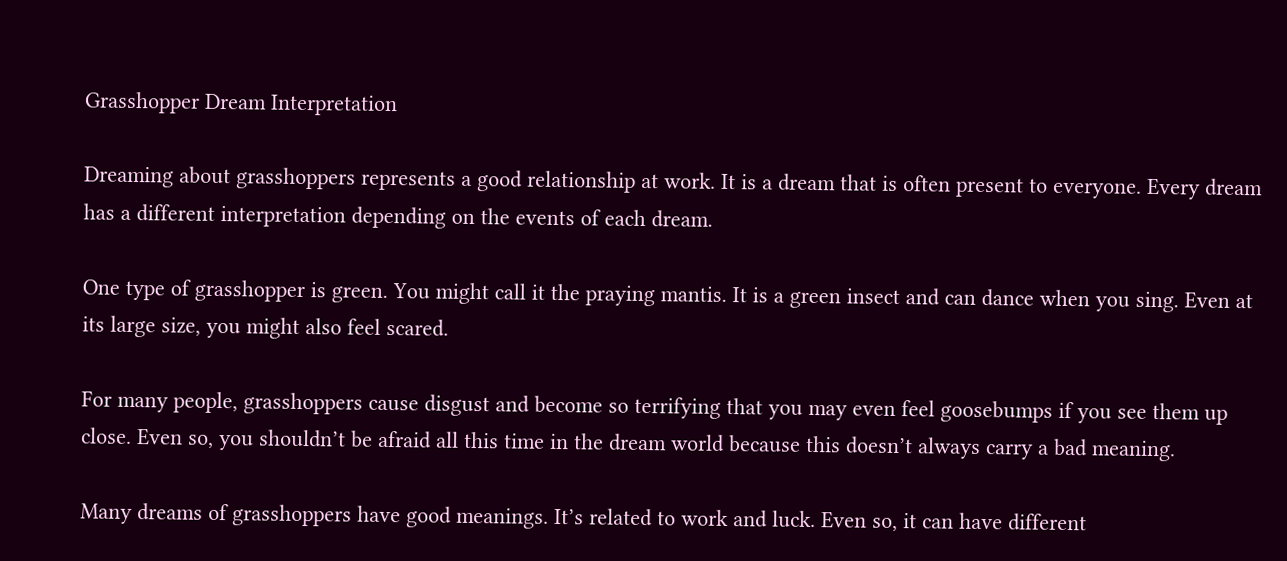Grasshopper Dream Interpretation

Dreaming about grasshoppers represents a good relationship at work. It is a dream that is often present to everyone. Every dream has a different interpretation depending on the events of each dream.

One type of grasshopper is green. You might call it the praying mantis. It is a green insect and can dance when you sing. Even at its large size, you might also feel scared.

For many people, grasshoppers cause disgust and become so terrifying that you may even feel goosebumps if you see them up close. Even so, you shouldn’t be afraid all this time in the dream world because this doesn’t always carry a bad meaning.

Many dreams of grasshoppers have good meanings. It’s related to work and luck. Even so, it can have different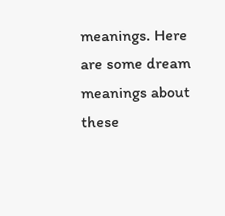meanings. Here are some dream meanings about these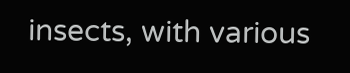insects, with various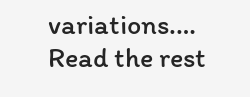variations.… Read the rest